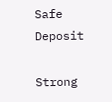Safe Deposit

Strong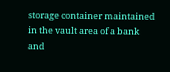storage container maintained in the vault area of a bank and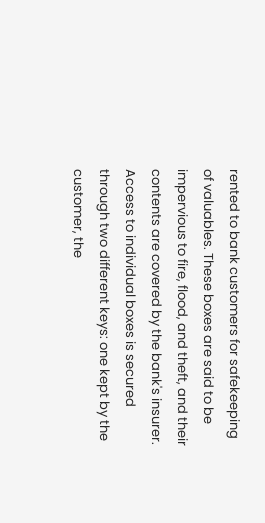rented to bank customers for safekeeping of valuables. These boxes are said to be impervious to fire, flood, and theft, and their contents are covered by the bank's insurer. Access to individual boxes is secured through two different keys: one kept by the customer, the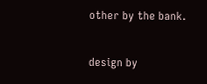other by the bank.

design by